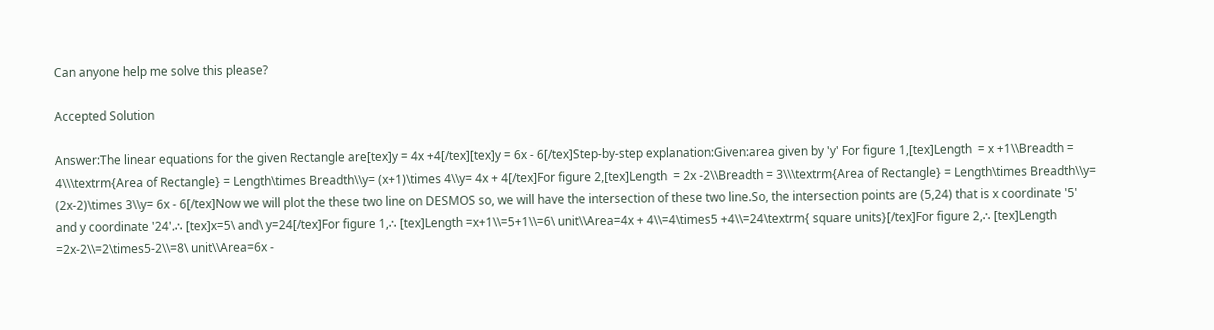Can anyone help me solve this please?

Accepted Solution

Answer:The linear equations for the given Rectangle are[tex]y = 4x +4[/tex][tex]y = 6x - 6[/tex]Step-by-step explanation:Given:area given by 'y' For figure 1,[tex]Length  = x +1\\Breadth = 4\\\textrm{Area of Rectangle} = Length\times Breadth\\y= (x+1)\times 4\\y= 4x + 4[/tex]For figure 2,[tex]Length  = 2x -2\\Breadth = 3\\\textrm{Area of Rectangle} = Length\times Breadth\\y= (2x-2)\times 3\\y= 6x - 6[/tex]Now we will plot the these two line on DESMOS so, we will have the intersection of these two line.So, the intersection points are (5,24) that is x coordinate '5' and y coordinate '24'.∴ [tex]x=5\ and\ y=24[/tex]For figure 1,∴ [tex]Length =x+1\\=5+1\\=6\ unit\\Area=4x + 4\\=4\times5 +4\\=24\textrm{ square units}[/tex]For figure 2,∴ [tex]Length =2x-2\\=2\times5-2\\=8\ unit\\Area=6x -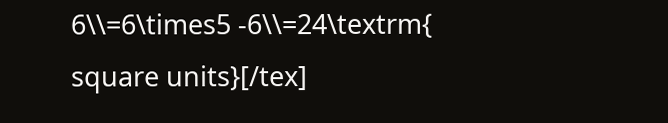6\\=6\times5 -6\\=24\textrm{ square units}[/tex]